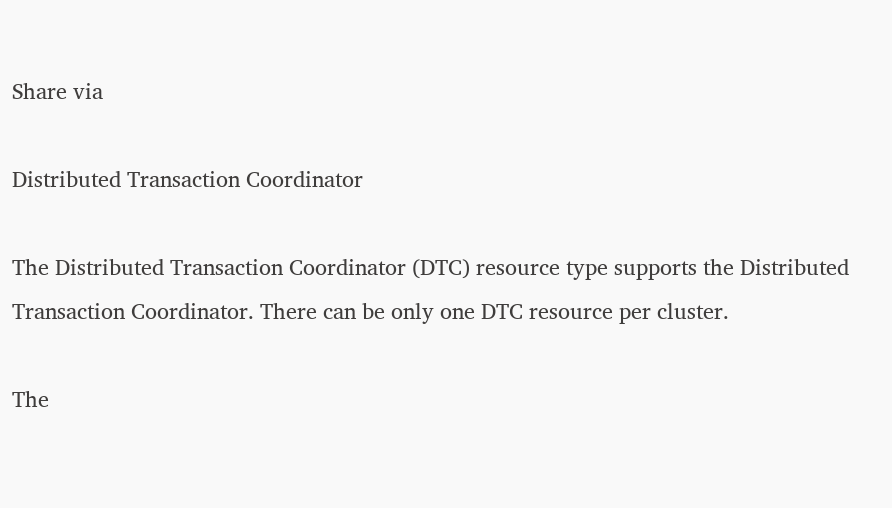Share via

Distributed Transaction Coordinator

The Distributed Transaction Coordinator (DTC) resource type supports the Distributed Transaction Coordinator. There can be only one DTC resource per cluster.

The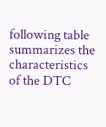following table summarizes the characteristics of the DTC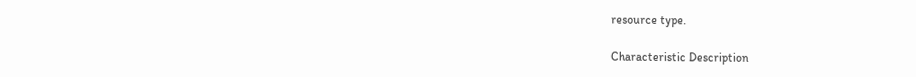resource type.

Characteristic Description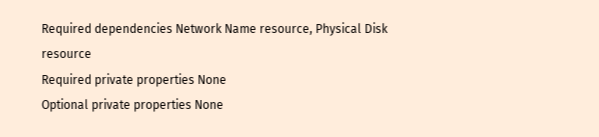Required dependencies Network Name resource, Physical Disk resource
Required private properties None
Optional private properties None